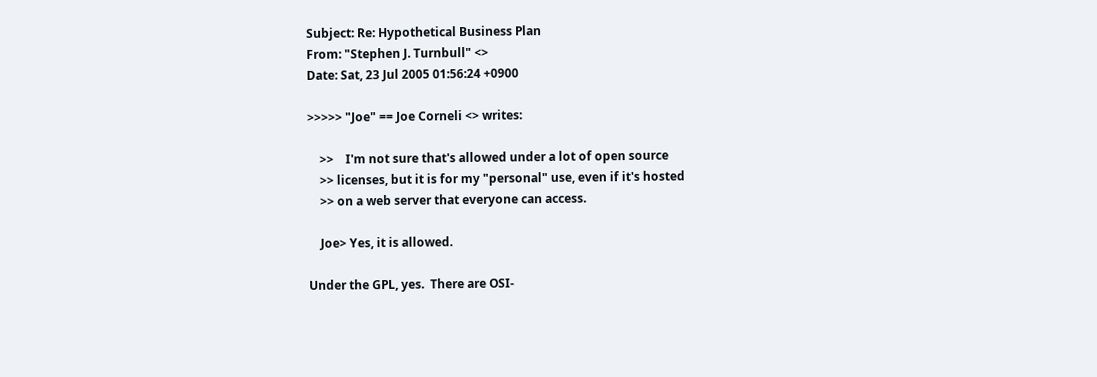Subject: Re: Hypothetical Business Plan
From: "Stephen J. Turnbull" <>
Date: Sat, 23 Jul 2005 01:56:24 +0900

>>>>> "Joe" == Joe Corneli <> writes:

    >>    I'm not sure that's allowed under a lot of open source
    >> licenses, but it is for my "personal" use, even if it's hosted
    >> on a web server that everyone can access.

    Joe> Yes, it is allowed.

Under the GPL, yes.  There are OSI-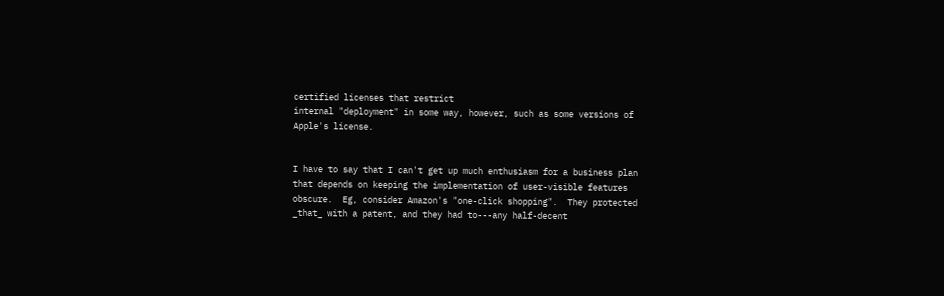certified licenses that restrict
internal "deployment" in some way, however, such as some versions of
Apple's license.


I have to say that I can't get up much enthusiasm for a business plan
that depends on keeping the implementation of user-visible features
obscure.  Eg, consider Amazon's "one-click shopping".  They protected
_that_ with a patent, and they had to---any half-decent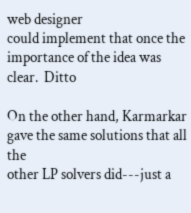web designer
could implement that once the importance of the idea was clear.  Ditto

On the other hand, Karmarkar gave the same solutions that all the
other LP solvers did---just a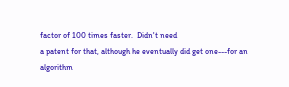factor of 100 times faster.  Didn't need
a patent for that, although he eventually did get one---for an
algorithm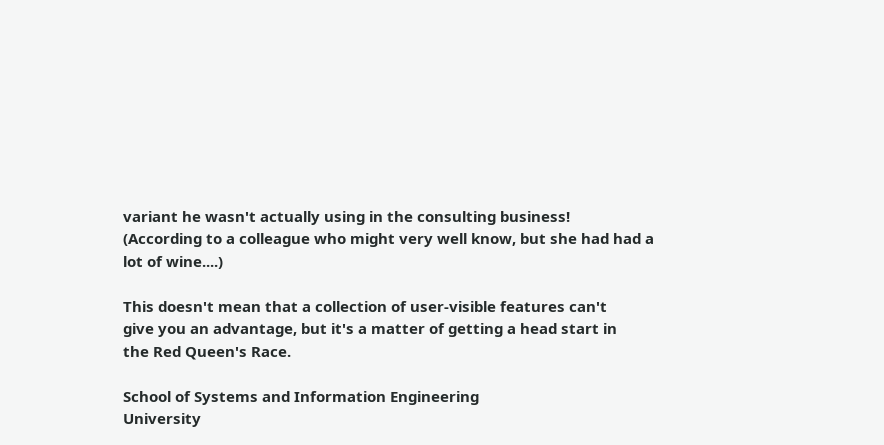variant he wasn't actually using in the consulting business!
(According to a colleague who might very well know, but she had had a
lot of wine....)

This doesn't mean that a collection of user-visible features can't
give you an advantage, but it's a matter of getting a head start in
the Red Queen's Race.

School of Systems and Information Engineering
University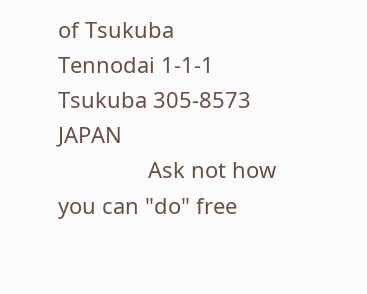of Tsukuba                    Tennodai 1-1-1 Tsukuba 305-8573 JAPAN
               Ask not how you can "do" free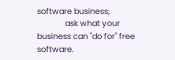software business;
              ask what your business can "do for" free software.